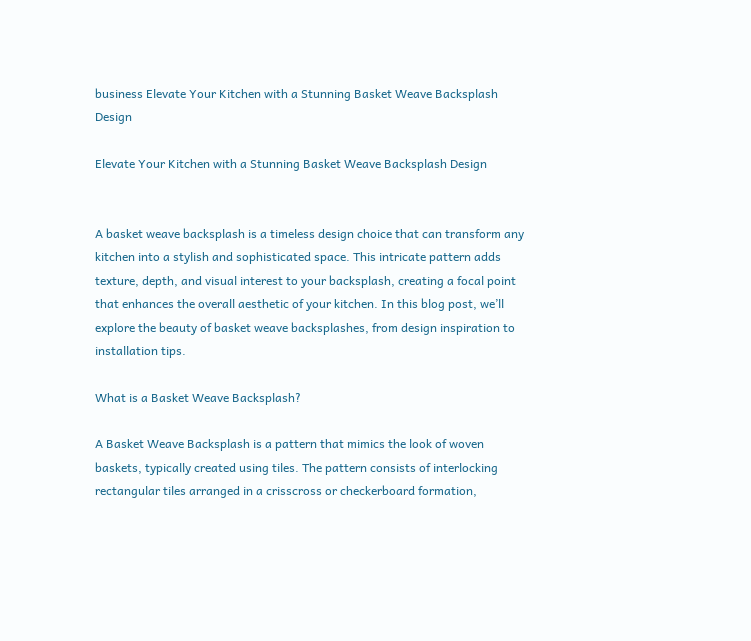business Elevate Your Kitchen with a Stunning Basket Weave Backsplash Design

Elevate Your Kitchen with a Stunning Basket Weave Backsplash Design


A basket weave backsplash is a timeless design choice that can transform any kitchen into a stylish and sophisticated space. This intricate pattern adds texture, depth, and visual interest to your backsplash, creating a focal point that enhances the overall aesthetic of your kitchen. In this blog post, we’ll explore the beauty of basket weave backsplashes, from design inspiration to installation tips.

What is a Basket Weave Backsplash?

A Basket Weave Backsplash is a pattern that mimics the look of woven baskets, typically created using tiles. The pattern consists of interlocking rectangular tiles arranged in a crisscross or checkerboard formation,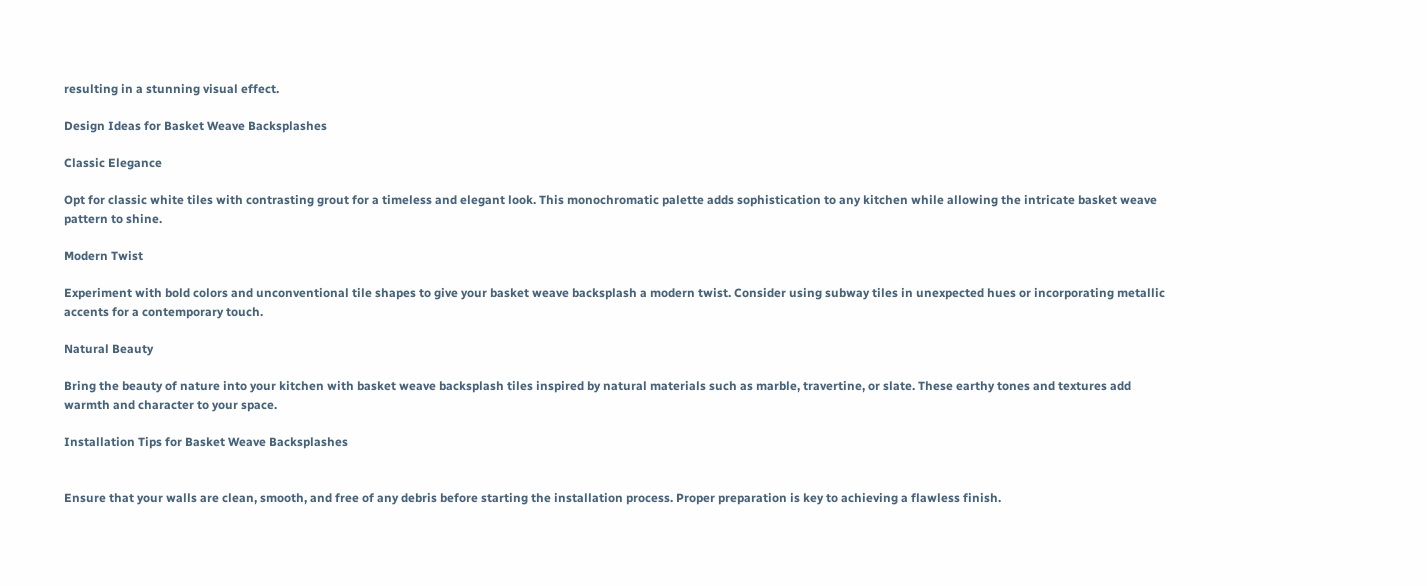resulting in a stunning visual effect.

Design Ideas for Basket Weave Backsplashes

Classic Elegance

Opt for classic white tiles with contrasting grout for a timeless and elegant look. This monochromatic palette adds sophistication to any kitchen while allowing the intricate basket weave pattern to shine.

Modern Twist

Experiment with bold colors and unconventional tile shapes to give your basket weave backsplash a modern twist. Consider using subway tiles in unexpected hues or incorporating metallic accents for a contemporary touch.

Natural Beauty

Bring the beauty of nature into your kitchen with basket weave backsplash tiles inspired by natural materials such as marble, travertine, or slate. These earthy tones and textures add warmth and character to your space.

Installation Tips for Basket Weave Backsplashes


Ensure that your walls are clean, smooth, and free of any debris before starting the installation process. Proper preparation is key to achieving a flawless finish.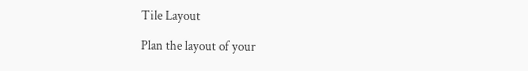Tile Layout

Plan the layout of your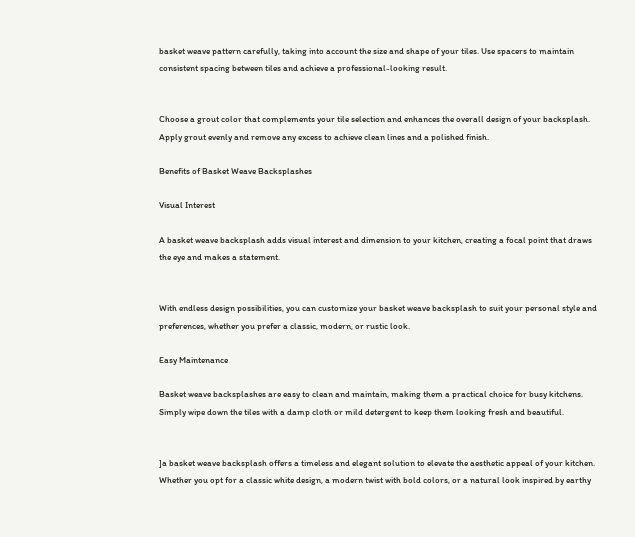basket weave pattern carefully, taking into account the size and shape of your tiles. Use spacers to maintain consistent spacing between tiles and achieve a professional-looking result.


Choose a grout color that complements your tile selection and enhances the overall design of your backsplash. Apply grout evenly and remove any excess to achieve clean lines and a polished finish.

Benefits of Basket Weave Backsplashes

Visual Interest

A basket weave backsplash adds visual interest and dimension to your kitchen, creating a focal point that draws the eye and makes a statement.


With endless design possibilities, you can customize your basket weave backsplash to suit your personal style and preferences, whether you prefer a classic, modern, or rustic look.

Easy Maintenance

Basket weave backsplashes are easy to clean and maintain, making them a practical choice for busy kitchens. Simply wipe down the tiles with a damp cloth or mild detergent to keep them looking fresh and beautiful.


]a basket weave backsplash offers a timeless and elegant solution to elevate the aesthetic appeal of your kitchen. Whether you opt for a classic white design, a modern twist with bold colors, or a natural look inspired by earthy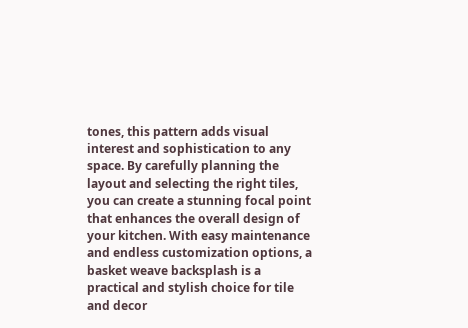tones, this pattern adds visual interest and sophistication to any space. By carefully planning the layout and selecting the right tiles, you can create a stunning focal point that enhances the overall design of your kitchen. With easy maintenance and endless customization options, a basket weave backsplash is a practical and stylish choice for tile and decor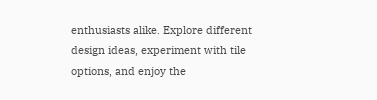enthusiasts alike. Explore different design ideas, experiment with tile options, and enjoy the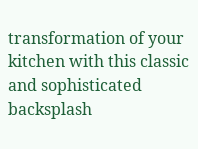transformation of your kitchen with this classic and sophisticated backsplash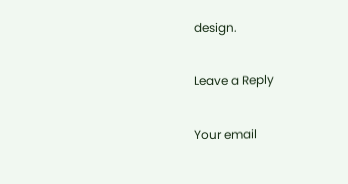design.

Leave a Reply

Your email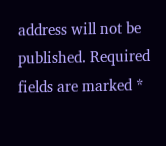address will not be published. Required fields are marked *